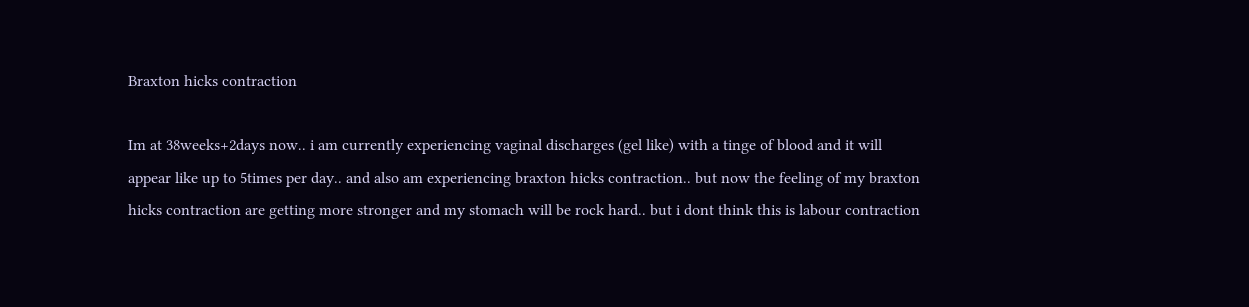Braxton hicks contraction

Im at 38weeks+2days now.. i am currently experiencing vaginal discharges (gel like) with a tinge of blood and it will appear like up to 5times per day.. and also am experiencing braxton hicks contraction.. but now the feeling of my braxton hicks contraction are getting more stronger and my stomach will be rock hard.. but i dont think this is labour contraction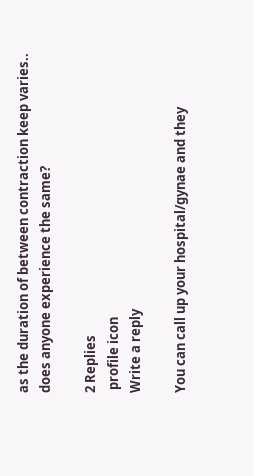as the duration of between contraction keep varies.. does anyone experience the same?

2 Replies
 profile icon
Write a reply

You can call up your hospital/gynae and they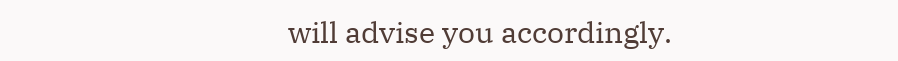will advise you accordingly.